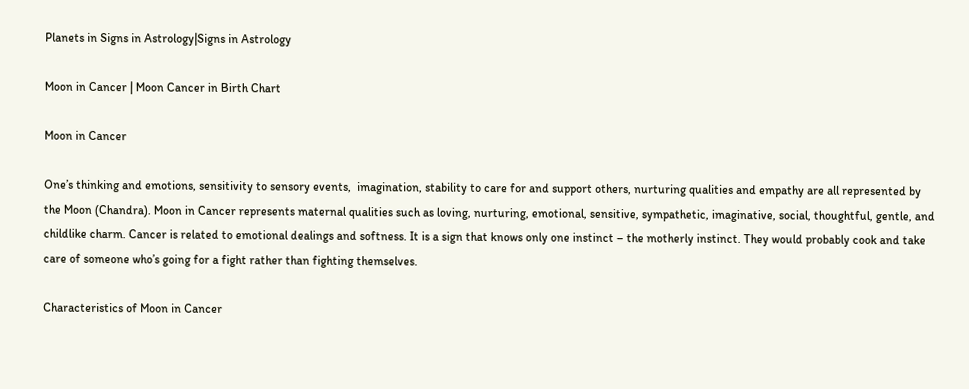Planets in Signs in Astrology|Signs in Astrology

Moon in Cancer | Moon Cancer in Birth Chart

Moon in Cancer

One’s thinking and emotions, sensitivity to sensory events,  imagination, stability to care for and support others, nurturing qualities and empathy are all represented by the Moon (Chandra). Moon in Cancer represents maternal qualities such as loving, nurturing, emotional, sensitive, sympathetic, imaginative, social, thoughtful, gentle, and childlike charm. Cancer is related to emotional dealings and softness. It is a sign that knows only one instinct – the motherly instinct. They would probably cook and take care of someone who’s going for a fight rather than fighting themselves.

Characteristics of Moon in Cancer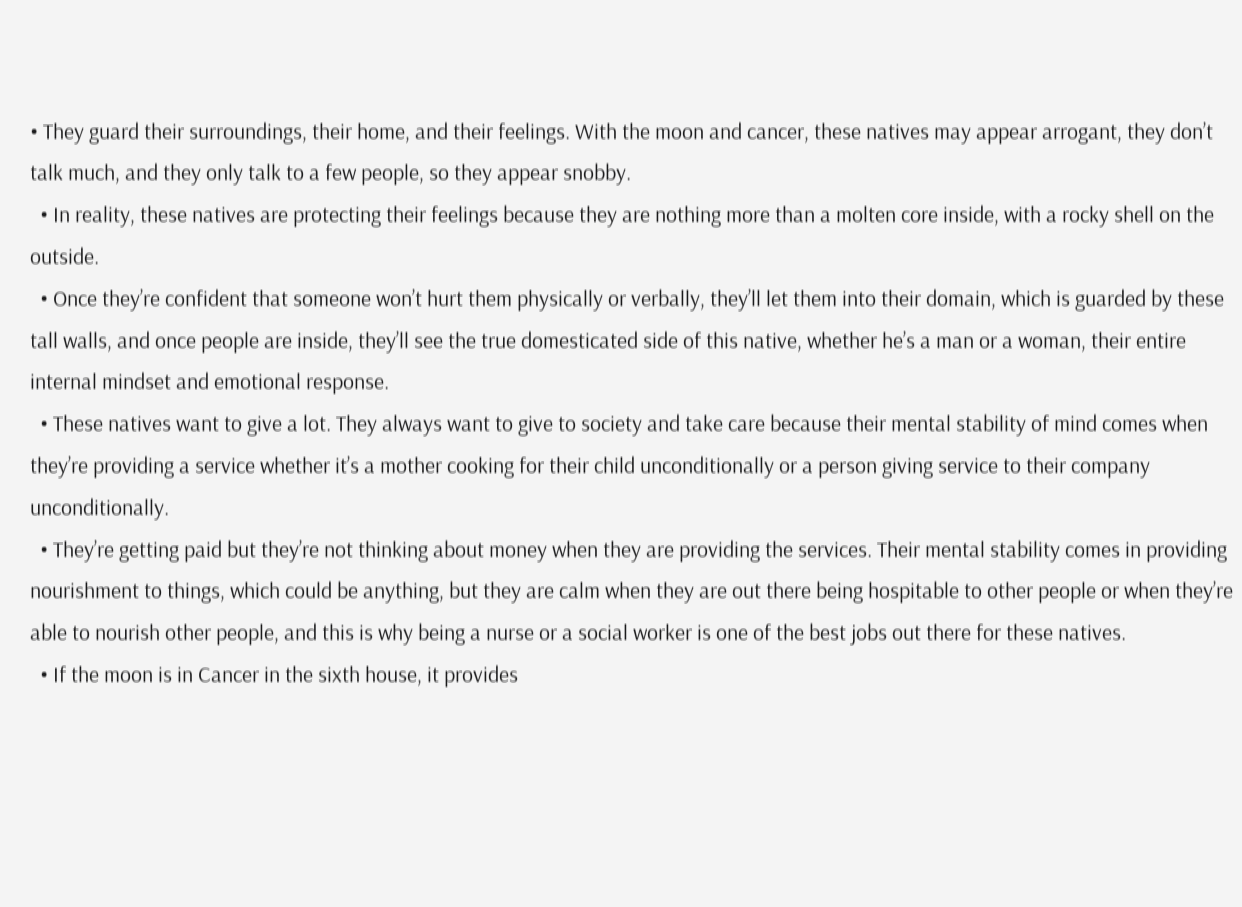• They guard their surroundings, their home, and their feelings. With the moon and cancer, these natives may appear arrogant, they don’t talk much, and they only talk to a few people, so they appear snobby.
  • In reality, these natives are protecting their feelings because they are nothing more than a molten core inside, with a rocky shell on the outside.
  • Once they’re confident that someone won’t hurt them physically or verbally, they’ll let them into their domain, which is guarded by these tall walls, and once people are inside, they’ll see the true domesticated side of this native, whether he’s a man or a woman, their entire internal mindset and emotional response.
  • These natives want to give a lot. They always want to give to society and take care because their mental stability of mind comes when they’re providing a service whether it’s a mother cooking for their child unconditionally or a person giving service to their company unconditionally.
  • They’re getting paid but they’re not thinking about money when they are providing the services. Their mental stability comes in providing nourishment to things, which could be anything, but they are calm when they are out there being hospitable to other people or when they’re able to nourish other people, and this is why being a nurse or a social worker is one of the best jobs out there for these natives.
  • If the moon is in Cancer in the sixth house, it provides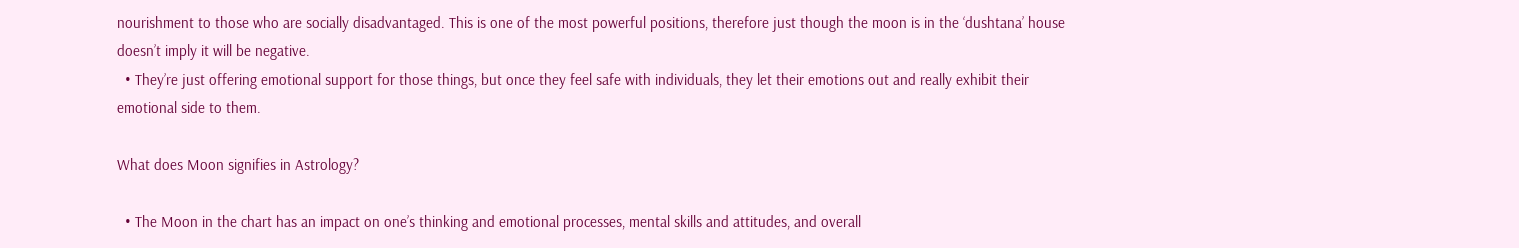nourishment to those who are socially disadvantaged. This is one of the most powerful positions, therefore just though the moon is in the ‘dushtana’ house doesn’t imply it will be negative.
  • They’re just offering emotional support for those things, but once they feel safe with individuals, they let their emotions out and really exhibit their emotional side to them.

What does Moon signifies in Astrology?

  • The Moon in the chart has an impact on one’s thinking and emotional processes, mental skills and attitudes, and overall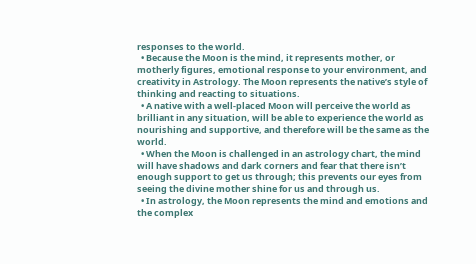responses to the world.
  • Because the Moon is the mind, it represents mother, or motherly figures, emotional response to your environment, and creativity in Astrology. The Moon represents the native’s style of thinking and reacting to situations.
  • A native with a well-placed Moon will perceive the world as brilliant in any situation, will be able to experience the world as nourishing and supportive, and therefore will be the same as the world.
  • When the Moon is challenged in an astrology chart, the mind will have shadows and dark corners and fear that there isn’t enough support to get us through; this prevents our eyes from seeing the divine mother shine for us and through us.
  • In astrology, the Moon represents the mind and emotions and the complex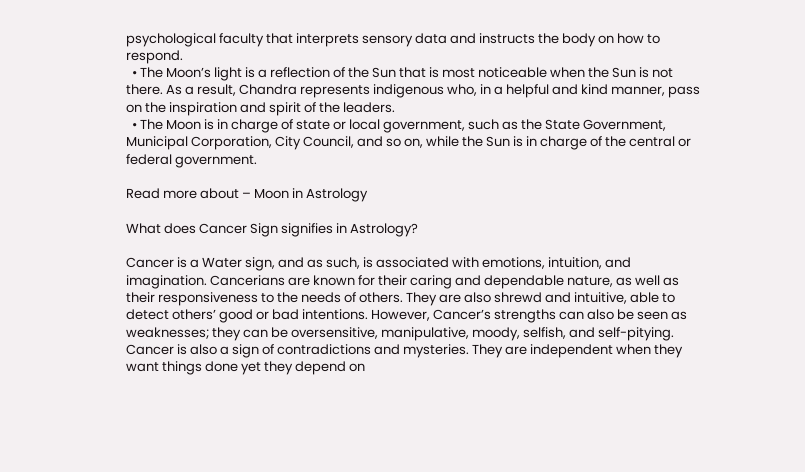psychological faculty that interprets sensory data and instructs the body on how to respond.
  • The Moon’s light is a reflection of the Sun that is most noticeable when the Sun is not there. As a result, Chandra represents indigenous who, in a helpful and kind manner, pass on the inspiration and spirit of the leaders.
  • The Moon is in charge of state or local government, such as the State Government, Municipal Corporation, City Council, and so on, while the Sun is in charge of the central or federal government.

Read more about – Moon in Astrology

What does Cancer Sign signifies in Astrology?

Cancer is a Water sign, and as such, is associated with emotions, intuition, and imagination. Cancerians are known for their caring and dependable nature, as well as their responsiveness to the needs of others. They are also shrewd and intuitive, able to detect others’ good or bad intentions. However, Cancer’s strengths can also be seen as weaknesses; they can be oversensitive, manipulative, moody, selfish, and self-pitying. Cancer is also a sign of contradictions and mysteries. They are independent when they want things done yet they depend on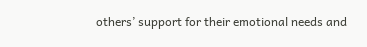others’ support for their emotional needs and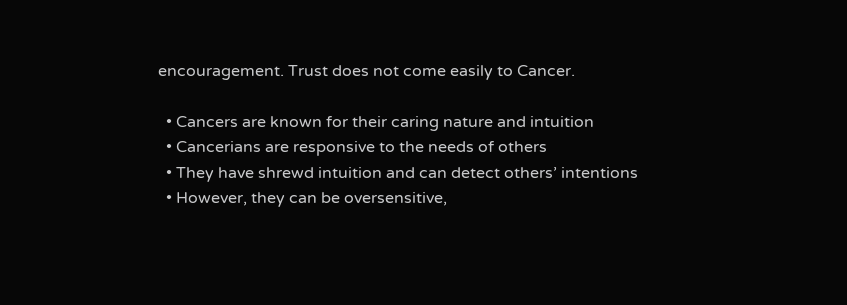encouragement. Trust does not come easily to Cancer.

  • Cancers are known for their caring nature and intuition
  • Cancerians are responsive to the needs of others
  • They have shrewd intuition and can detect others’ intentions
  • However, they can be oversensitive,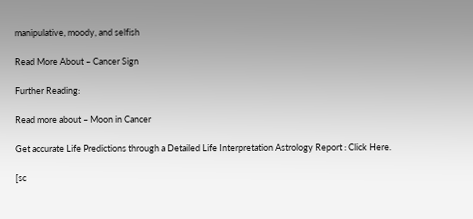manipulative, moody, and selfish

Read More About – Cancer Sign

Further Reading:

Read more about – Moon in Cancer

Get accurate Life Predictions through a Detailed Life Interpretation Astrology Report : Click Here.

[sc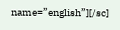name=”english”][/sc]